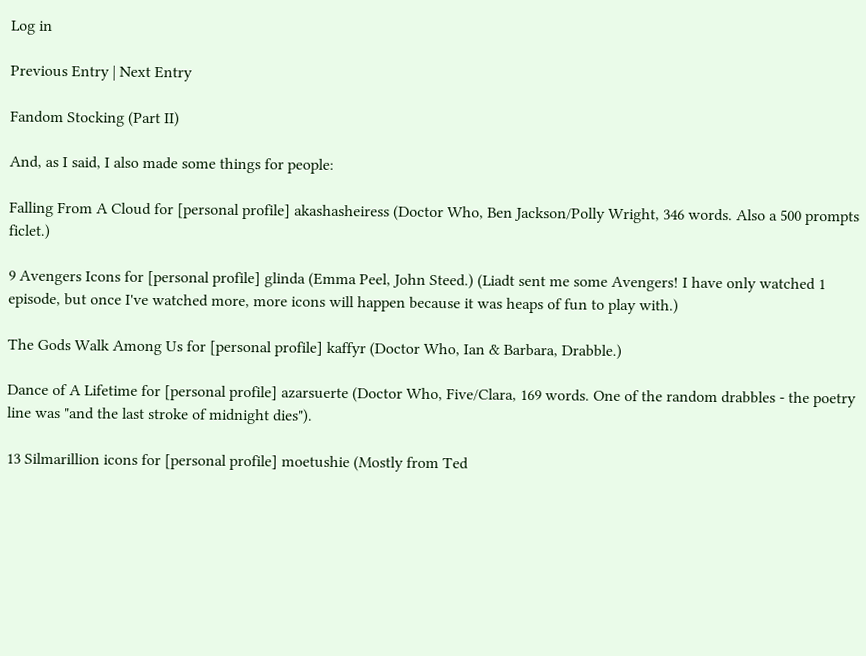Log in

Previous Entry | Next Entry

Fandom Stocking (Part II)

And, as I said, I also made some things for people:

Falling From A Cloud for [personal profile] akashasheiress (Doctor Who, Ben Jackson/Polly Wright, 346 words. Also a 500 prompts ficlet.)

9 Avengers Icons for [personal profile] glinda (Emma Peel, John Steed.) (Liadt sent me some Avengers! I have only watched 1 episode, but once I've watched more, more icons will happen because it was heaps of fun to play with.)

The Gods Walk Among Us for [personal profile] kaffyr (Doctor Who, Ian & Barbara, Drabble.)

Dance of A Lifetime for [personal profile] azarsuerte (Doctor Who, Five/Clara, 169 words. One of the random drabbles - the poetry line was "and the last stroke of midnight dies").

13 Silmarillion icons for [personal profile] moetushie (Mostly from Ted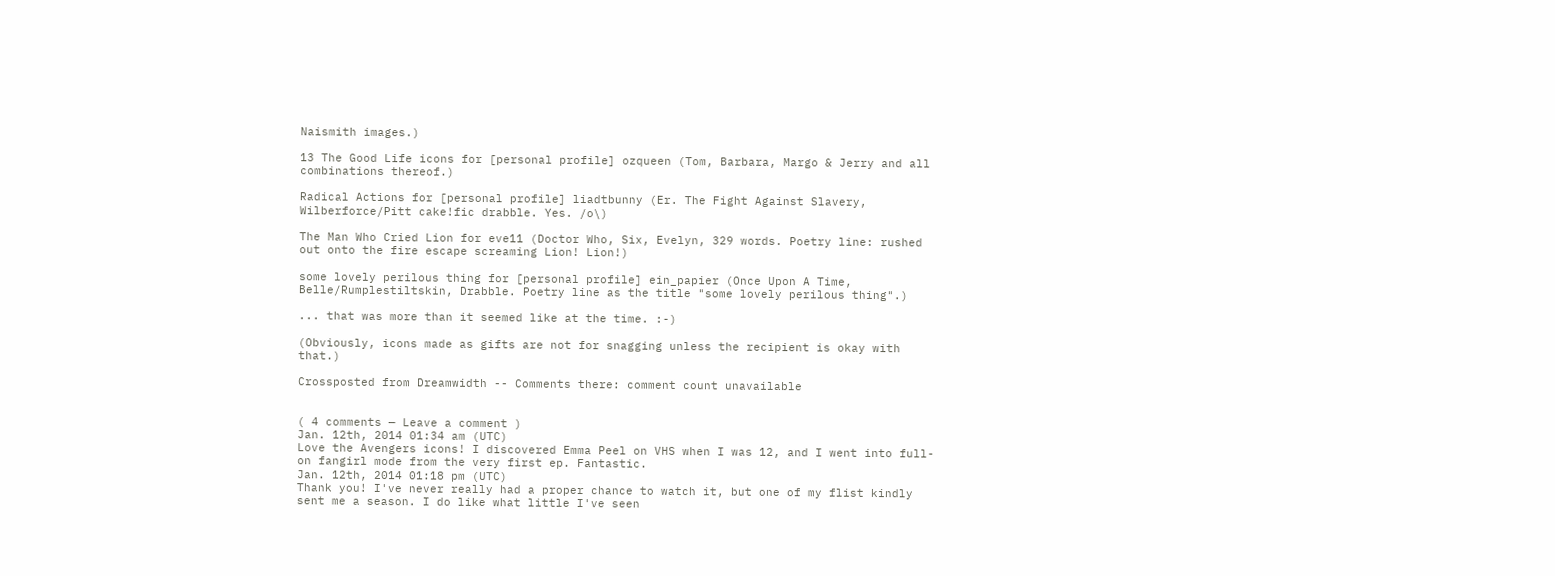Naismith images.)

13 The Good Life icons for [personal profile] ozqueen (Tom, Barbara, Margo & Jerry and all combinations thereof.)

Radical Actions for [personal profile] liadtbunny (Er. The Fight Against Slavery, Wilberforce/Pitt cake!fic drabble. Yes. /o\)

The Man Who Cried Lion for eve11 (Doctor Who, Six, Evelyn, 329 words. Poetry line: rushed out onto the fire escape screaming Lion! Lion!)

some lovely perilous thing for [personal profile] ein_papier (Once Upon A Time, Belle/Rumplestiltskin, Drabble. Poetry line as the title "some lovely perilous thing".)

... that was more than it seemed like at the time. :-)

(Obviously, icons made as gifts are not for snagging unless the recipient is okay with that.)

Crossposted from Dreamwidth -- Comments there: comment count unavailable


( 4 comments — Leave a comment )
Jan. 12th, 2014 01:34 am (UTC)
Love the Avengers icons! I discovered Emma Peel on VHS when I was 12, and I went into full-on fangirl mode from the very first ep. Fantastic.
Jan. 12th, 2014 01:18 pm (UTC)
Thank you! I've never really had a proper chance to watch it, but one of my flist kindly sent me a season. I do like what little I've seen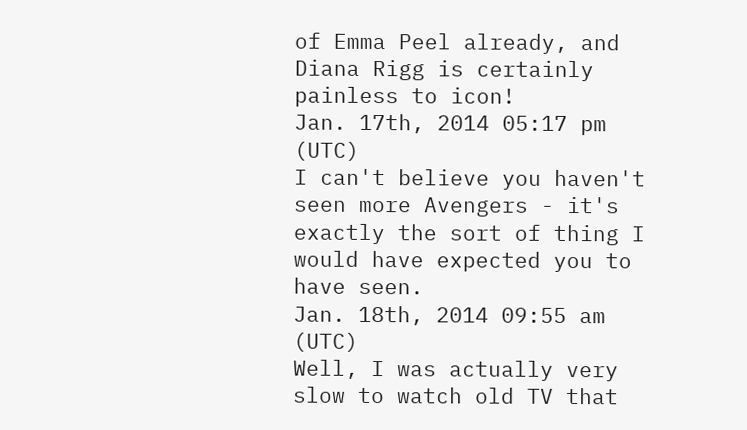of Emma Peel already, and Diana Rigg is certainly painless to icon!
Jan. 17th, 2014 05:17 pm (UTC)
I can't believe you haven't seen more Avengers - it's exactly the sort of thing I would have expected you to have seen.
Jan. 18th, 2014 09:55 am (UTC)
Well, I was actually very slow to watch old TV that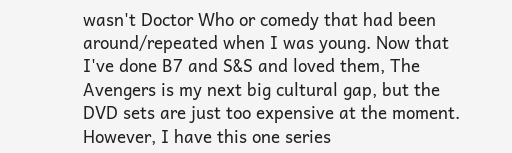wasn't Doctor Who or comedy that had been around/repeated when I was young. Now that I've done B7 and S&S and loved them, The Avengers is my next big cultural gap, but the DVD sets are just too expensive at the moment. However, I have this one series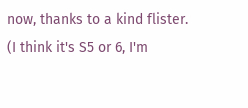now, thanks to a kind flister. (I think it's S5 or 6, I'm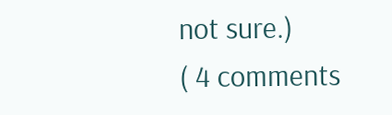not sure.)
( 4 comments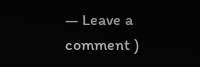— Leave a comment )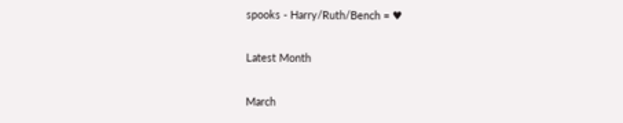spooks - Harry/Ruth/Bench = ♥

Latest Month

March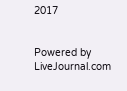2017


Powered by LiveJournal.com